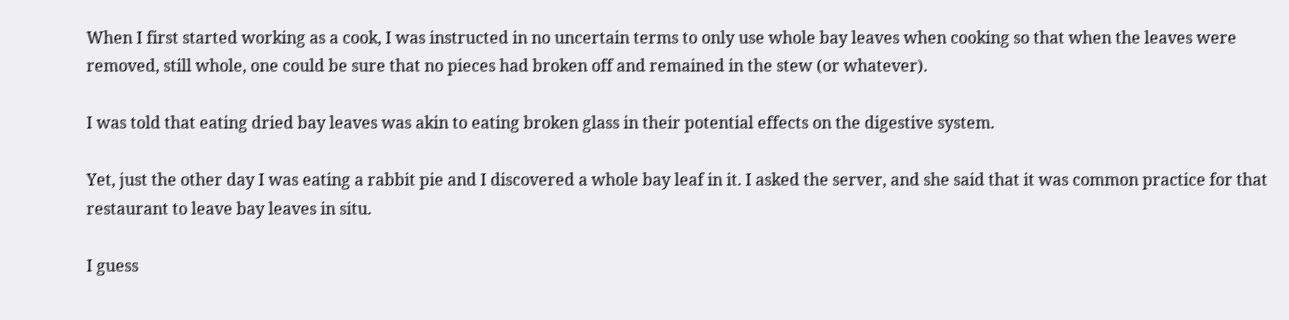When I first started working as a cook, I was instructed in no uncertain terms to only use whole bay leaves when cooking so that when the leaves were removed, still whole, one could be sure that no pieces had broken off and remained in the stew (or whatever).

I was told that eating dried bay leaves was akin to eating broken glass in their potential effects on the digestive system.

Yet, just the other day I was eating a rabbit pie and I discovered a whole bay leaf in it. I asked the server, and she said that it was common practice for that restaurant to leave bay leaves in situ.

I guess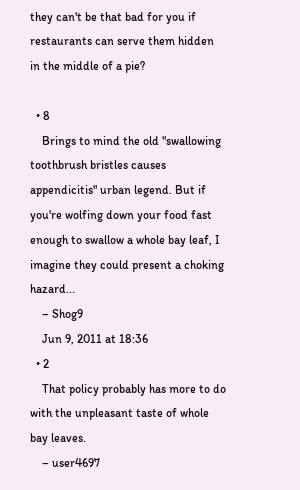they can't be that bad for you if restaurants can serve them hidden in the middle of a pie?

  • 8
    Brings to mind the old "swallowing toothbrush bristles causes appendicitis" urban legend. But if you're wolfing down your food fast enough to swallow a whole bay leaf, I imagine they could present a choking hazard...
    – Shog9
    Jun 9, 2011 at 18:36
  • 2
    That policy probably has more to do with the unpleasant taste of whole bay leaves.
    – user4697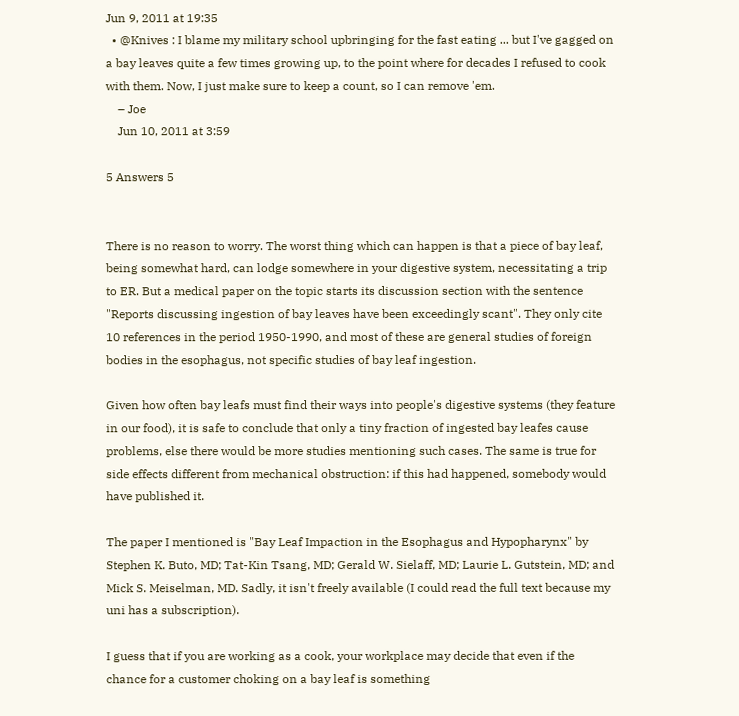Jun 9, 2011 at 19:35
  • @Knives : I blame my military school upbringing for the fast eating ... but I've gagged on a bay leaves quite a few times growing up, to the point where for decades I refused to cook with them. Now, I just make sure to keep a count, so I can remove 'em.
    – Joe
    Jun 10, 2011 at 3:59

5 Answers 5


There is no reason to worry. The worst thing which can happen is that a piece of bay leaf, being somewhat hard, can lodge somewhere in your digestive system, necessitating a trip to ER. But a medical paper on the topic starts its discussion section with the sentence "Reports discussing ingestion of bay leaves have been exceedingly scant". They only cite 10 references in the period 1950-1990, and most of these are general studies of foreign bodies in the esophagus, not specific studies of bay leaf ingestion.

Given how often bay leafs must find their ways into people's digestive systems (they feature in our food), it is safe to conclude that only a tiny fraction of ingested bay leafes cause problems, else there would be more studies mentioning such cases. The same is true for side effects different from mechanical obstruction: if this had happened, somebody would have published it.

The paper I mentioned is "Bay Leaf Impaction in the Esophagus and Hypopharynx" by Stephen K. Buto, MD; Tat-Kin Tsang, MD; Gerald W. Sielaff, MD; Laurie L. Gutstein, MD; and Mick S. Meiselman, MD. Sadly, it isn't freely available (I could read the full text because my uni has a subscription).

I guess that if you are working as a cook, your workplace may decide that even if the chance for a customer choking on a bay leaf is something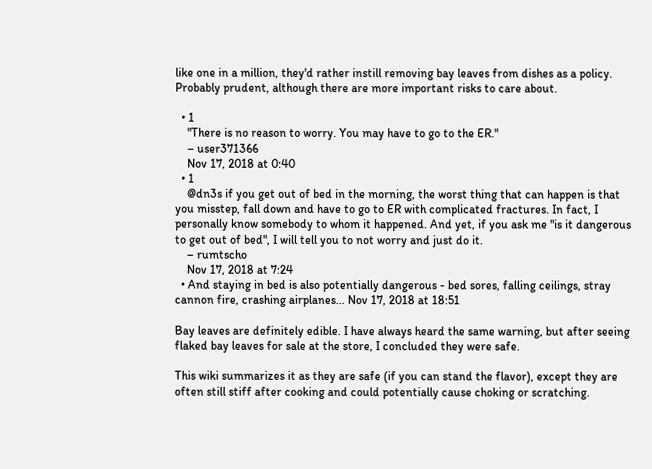like one in a million, they'd rather instill removing bay leaves from dishes as a policy. Probably prudent, although there are more important risks to care about.

  • 1
    "There is no reason to worry. You may have to go to the ER."
    – user371366
    Nov 17, 2018 at 0:40
  • 1
    @dn3s if you get out of bed in the morning, the worst thing that can happen is that you misstep, fall down and have to go to ER with complicated fractures. In fact, I personally know somebody to whom it happened. And yet, if you ask me "is it dangerous to get out of bed", I will tell you to not worry and just do it.
    – rumtscho
    Nov 17, 2018 at 7:24
  • And staying in bed is also potentially dangerous - bed sores, falling ceilings, stray cannon fire, crashing airplanes... Nov 17, 2018 at 18:51

Bay leaves are definitely edible. I have always heard the same warning, but after seeing flaked bay leaves for sale at the store, I concluded they were safe.

This wiki summarizes it as they are safe (if you can stand the flavor), except they are often still stiff after cooking and could potentially cause choking or scratching.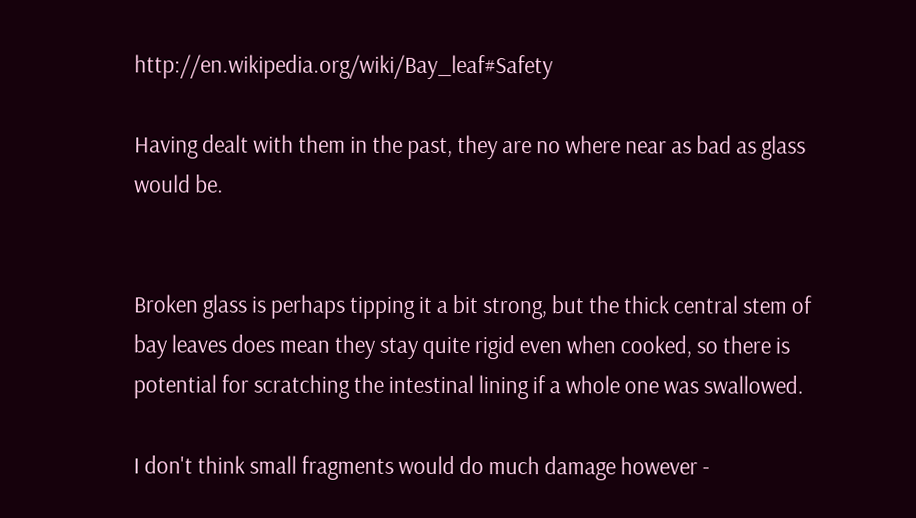http://en.wikipedia.org/wiki/Bay_leaf#Safety

Having dealt with them in the past, they are no where near as bad as glass would be.


Broken glass is perhaps tipping it a bit strong, but the thick central stem of bay leaves does mean they stay quite rigid even when cooked, so there is potential for scratching the intestinal lining if a whole one was swallowed.

I don't think small fragments would do much damage however -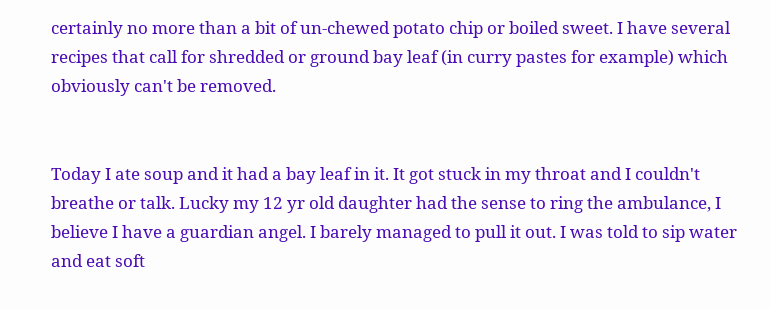certainly no more than a bit of un-chewed potato chip or boiled sweet. I have several recipes that call for shredded or ground bay leaf (in curry pastes for example) which obviously can't be removed.


Today I ate soup and it had a bay leaf in it. It got stuck in my throat and I couldn't breathe or talk. Lucky my 12 yr old daughter had the sense to ring the ambulance, I believe I have a guardian angel. I barely managed to pull it out. I was told to sip water and eat soft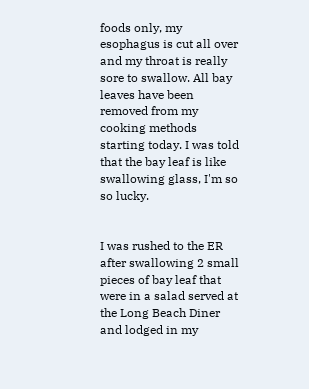foods only, my esophagus is cut all over and my throat is really sore to swallow. All bay leaves have been removed from my cooking methods starting today. I was told that the bay leaf is like swallowing glass, I'm so so lucky.


I was rushed to the ER after swallowing 2 small pieces of bay leaf that were in a salad served at the Long Beach Diner and lodged in my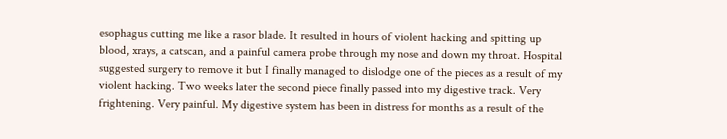esophagus cutting me like a rasor blade. It resulted in hours of violent hacking and spitting up blood, xrays, a catscan, and a painful camera probe through my nose and down my throat. Hospital suggested surgery to remove it but I finally managed to dislodge one of the pieces as a result of my violent hacking. Two weeks later the second piece finally passed into my digestive track. Very frightening. Very painful. My digestive system has been in distress for months as a result of the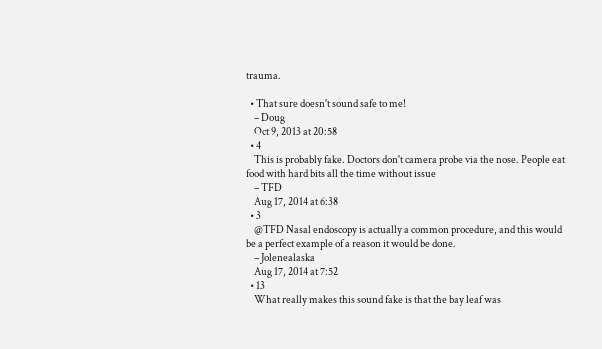trauma.

  • That sure doesn't sound safe to me!
    – Doug
    Oct 9, 2013 at 20:58
  • 4
    This is probably fake. Doctors don't camera probe via the nose. People eat food with hard bits all the time without issue
    – TFD
    Aug 17, 2014 at 6:38
  • 3
    @TFD Nasal endoscopy is actually a common procedure, and this would be a perfect example of a reason it would be done.
    – Jolenealaska
    Aug 17, 2014 at 7:52
  • 13
    What really makes this sound fake is that the bay leaf was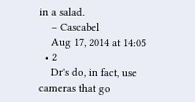in a salad.
    – Cascabel
    Aug 17, 2014 at 14:05
  • 2
    Dr's do, in fact, use cameras that go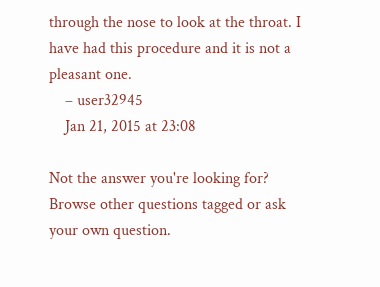through the nose to look at the throat. I have had this procedure and it is not a pleasant one.
    – user32945
    Jan 21, 2015 at 23:08

Not the answer you're looking for? Browse other questions tagged or ask your own question.